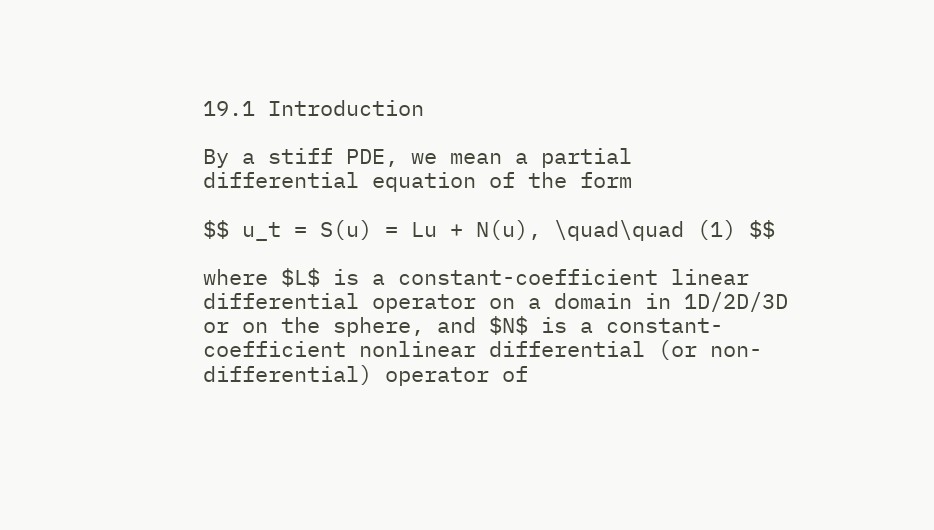19.1 Introduction

By a stiff PDE, we mean a partial differential equation of the form

$$ u_t = S(u) = Lu + N(u), \quad\quad (1) $$

where $L$ is a constant-coefficient linear differential operator on a domain in 1D/2D/3D or on the sphere, and $N$ is a constant-coefficient nonlinear differential (or non-differential) operator of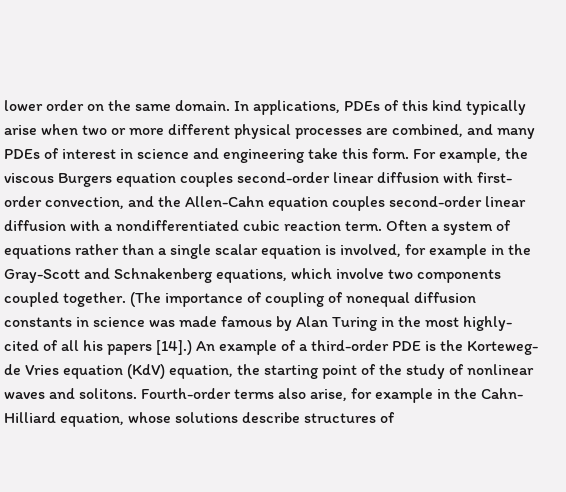lower order on the same domain. In applications, PDEs of this kind typically arise when two or more different physical processes are combined, and many PDEs of interest in science and engineering take this form. For example, the viscous Burgers equation couples second-order linear diffusion with first-order convection, and the Allen-Cahn equation couples second-order linear diffusion with a nondifferentiated cubic reaction term. Often a system of equations rather than a single scalar equation is involved, for example in the Gray-Scott and Schnakenberg equations, which involve two components coupled together. (The importance of coupling of nonequal diffusion constants in science was made famous by Alan Turing in the most highly-cited of all his papers [14].) An example of a third-order PDE is the Korteweg-de Vries equation (KdV) equation, the starting point of the study of nonlinear waves and solitons. Fourth-order terms also arise, for example in the Cahn-Hilliard equation, whose solutions describe structures of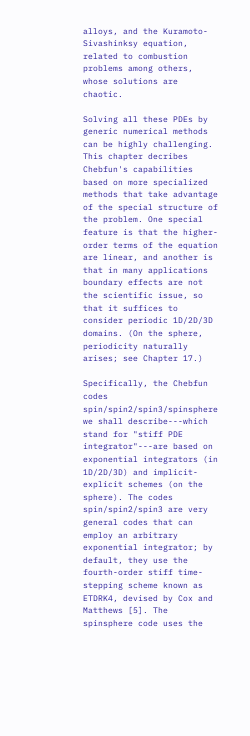alloys, and the Kuramoto-Sivashinksy equation, related to combustion problems among others, whose solutions are chaotic.

Solving all these PDEs by generic numerical methods can be highly challenging. This chapter decribes Chebfun's capabilities based on more specialized methods that take advantage of the special structure of the problem. One special feature is that the higher-order terms of the equation are linear, and another is that in many applications boundary effects are not the scientific issue, so that it suffices to consider periodic 1D/2D/3D domains. (On the sphere, periodicity naturally arises; see Chapter 17.)

Specifically, the Chebfun codes spin/spin2/spin3/spinsphere we shall describe---which stand for "stiff PDE integrator"---are based on exponential integrators (in 1D/2D/3D) and implicit-explicit schemes (on the sphere). The codes spin/spin2/spin3 are very general codes that can employ an arbitrary exponential integrator; by default, they use the fourth-order stiff time-stepping scheme known as ETDRK4, devised by Cox and Matthews [5]. The spinsphere code uses the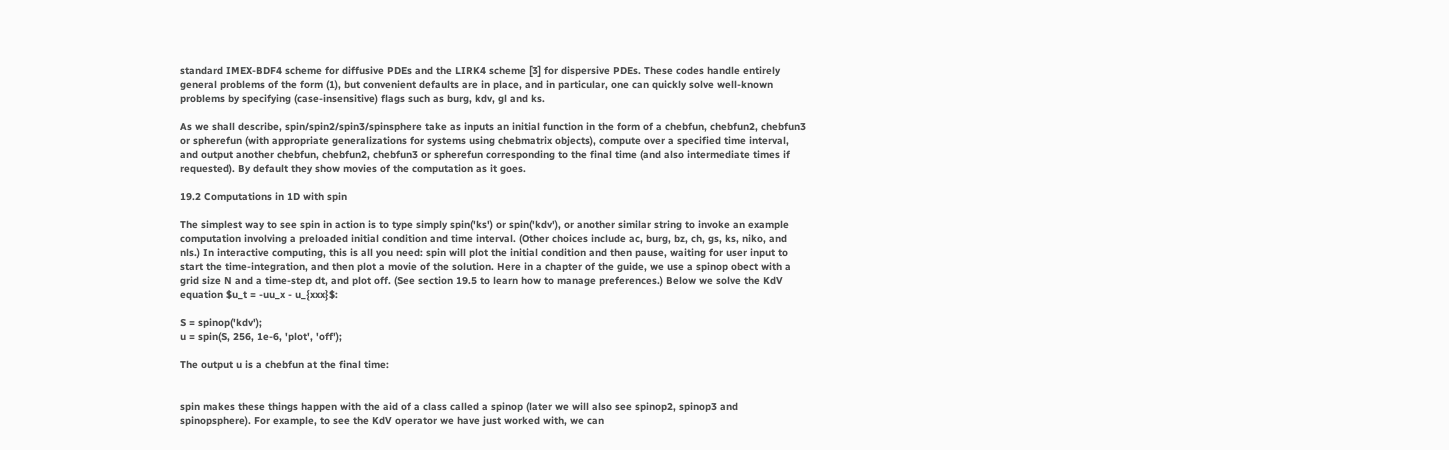standard IMEX-BDF4 scheme for diffusive PDEs and the LIRK4 scheme [3] for dispersive PDEs. These codes handle entirely general problems of the form (1), but convenient defaults are in place, and in particular, one can quickly solve well-known problems by specifying (case-insensitive) flags such as burg, kdv, gl and ks.

As we shall describe, spin/spin2/spin3/spinsphere take as inputs an initial function in the form of a chebfun, chebfun2, chebfun3 or spherefun (with appropriate generalizations for systems using chebmatrix objects), compute over a specified time interval, and output another chebfun, chebfun2, chebfun3 or spherefun corresponding to the final time (and also intermediate times if requested). By default they show movies of the computation as it goes.

19.2 Computations in 1D with spin

The simplest way to see spin in action is to type simply spin('ks') or spin('kdv'), or another similar string to invoke an example computation involving a preloaded initial condition and time interval. (Other choices include ac, burg, bz, ch, gs, ks, niko, and nls.) In interactive computing, this is all you need: spin will plot the initial condition and then pause, waiting for user input to start the time-integration, and then plot a movie of the solution. Here in a chapter of the guide, we use a spinop obect with a grid size N and a time-step dt, and plot off. (See section 19.5 to learn how to manage preferences.) Below we solve the KdV equation $u_t = -uu_x - u_{xxx}$:

S = spinop('kdv');
u = spin(S, 256, 1e-6, 'plot', 'off');

The output u is a chebfun at the final time:


spin makes these things happen with the aid of a class called a spinop (later we will also see spinop2, spinop3 and spinopsphere). For example, to see the KdV operator we have just worked with, we can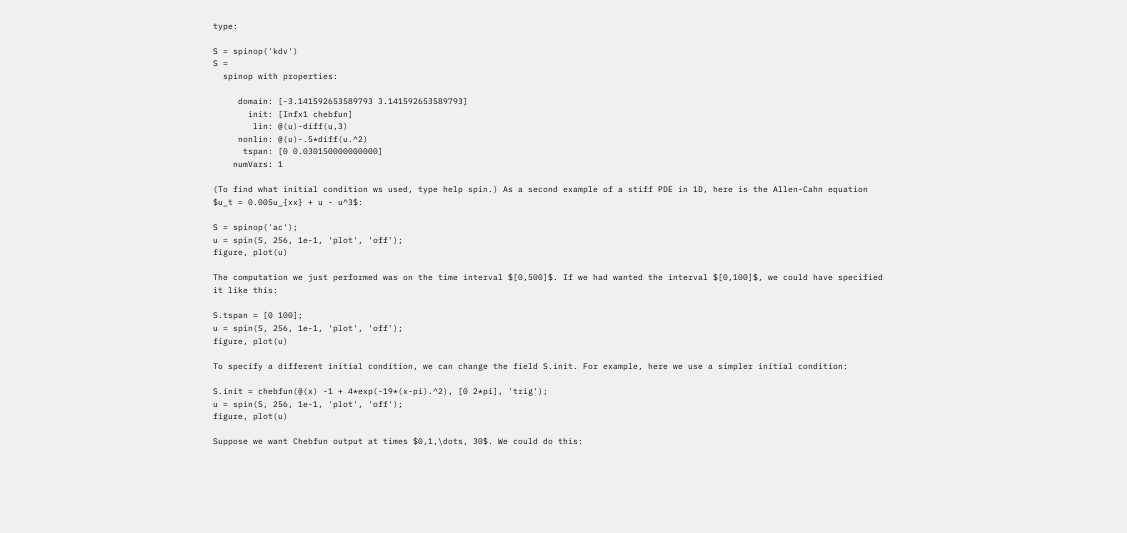type:

S = spinop('kdv')
S =
  spinop with properties:

     domain: [-3.141592653589793 3.141592653589793]
       init: [Infx1 chebfun]
        lin: @(u)-diff(u,3)
     nonlin: @(u)-.5*diff(u.^2)
      tspan: [0 0.030150000000000]
    numVars: 1

(To find what initial condition ws used, type help spin.) As a second example of a stiff PDE in 1D, here is the Allen-Cahn equation $u_t = 0.005u_{xx} + u - u^3$:

S = spinop('ac');
u = spin(S, 256, 1e-1, 'plot', 'off');
figure, plot(u)

The computation we just performed was on the time interval $[0,500]$. If we had wanted the interval $[0,100]$, we could have specified it like this:

S.tspan = [0 100];
u = spin(S, 256, 1e-1, 'plot', 'off');
figure, plot(u)

To specify a different initial condition, we can change the field S.init. For example, here we use a simpler initial condition:

S.init = chebfun(@(x) -1 + 4*exp(-19*(x-pi).^2), [0 2*pi], 'trig');
u = spin(S, 256, 1e-1, 'plot', 'off');
figure, plot(u)

Suppose we want Chebfun output at times $0,1,\dots, 30$. We could do this: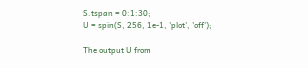S.tspan = 0:1:30;
U = spin(S, 256, 1e-1, 'plot', 'off');

The output U from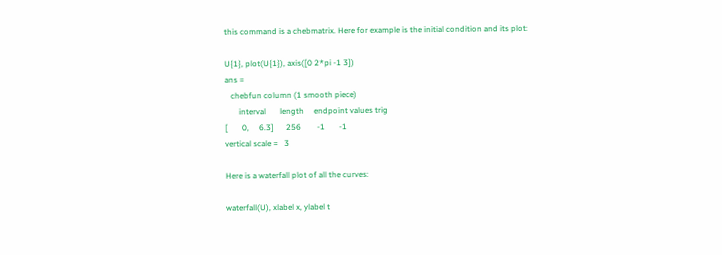this command is a chebmatrix. Here for example is the initial condition and its plot:

U{1}, plot(U{1}), axis([0 2*pi -1 3])
ans =
   chebfun column (1 smooth piece)
       interval       length     endpoint values trig
[       0,     6.3]      256        -1       -1
vertical scale =   3

Here is a waterfall plot of all the curves:

waterfall(U), xlabel x, ylabel t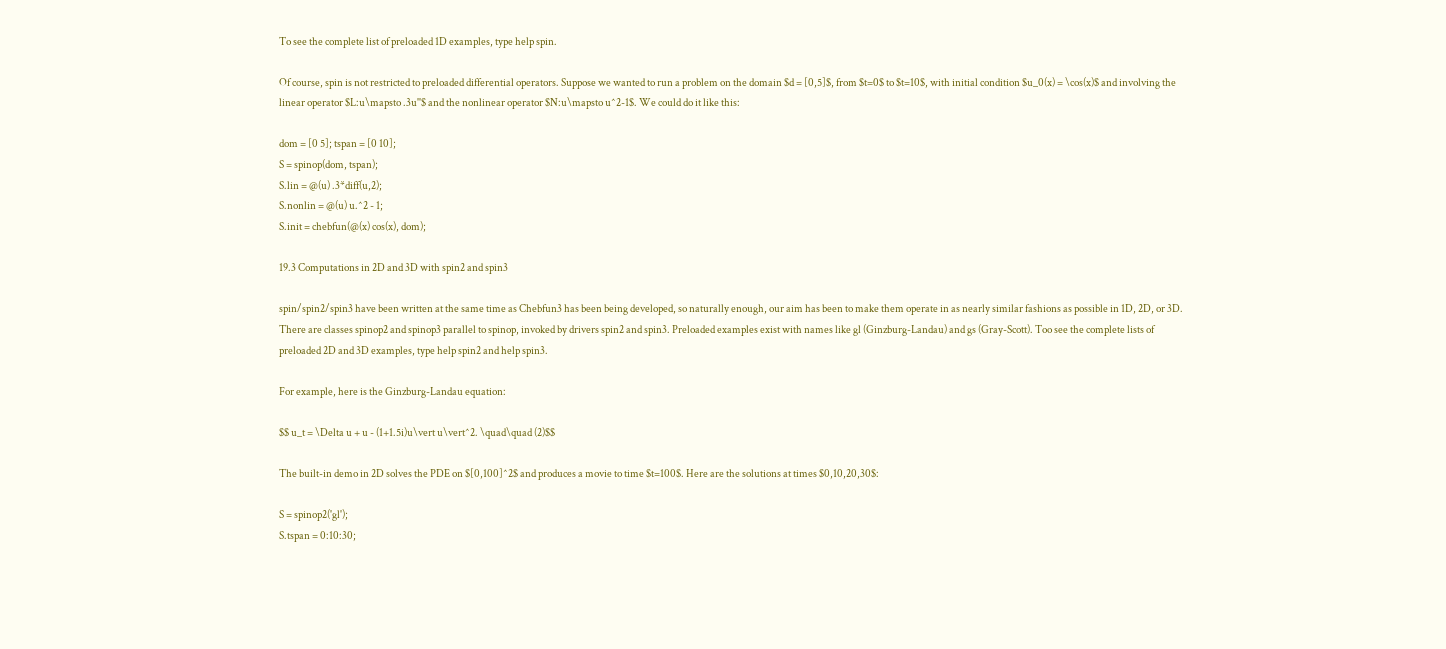To see the complete list of preloaded 1D examples, type help spin.

Of course, spin is not restricted to preloaded differential operators. Suppose we wanted to run a problem on the domain $d = [0,5]$, from $t=0$ to $t=10$, with initial condition $u_0(x) = \cos(x)$ and involving the linear operator $L:u\mapsto .3u''$ and the nonlinear operator $N:u\mapsto u^2-1$. We could do it like this:

dom = [0 5]; tspan = [0 10];
S = spinop(dom, tspan);
S.lin = @(u) .3*diff(u,2);
S.nonlin = @(u) u.^2 - 1;
S.init = chebfun(@(x) cos(x), dom);

19.3 Computations in 2D and 3D with spin2 and spin3

spin/spin2/spin3 have been written at the same time as Chebfun3 has been being developed, so naturally enough, our aim has been to make them operate in as nearly similar fashions as possible in 1D, 2D, or 3D. There are classes spinop2 and spinop3 parallel to spinop, invoked by drivers spin2 and spin3. Preloaded examples exist with names like gl (Ginzburg-Landau) and gs (Gray-Scott). Too see the complete lists of preloaded 2D and 3D examples, type help spin2 and help spin3.

For example, here is the Ginzburg-Landau equation:

$$ u_t = \Delta u + u - (1+1.5i)u\vert u\vert^2. \quad\quad (2)$$

The built-in demo in 2D solves the PDE on $[0,100]^2$ and produces a movie to time $t=100$. Here are the solutions at times $0,10,20,30$:

S = spinop2('gl');
S.tspan = 0:10:30;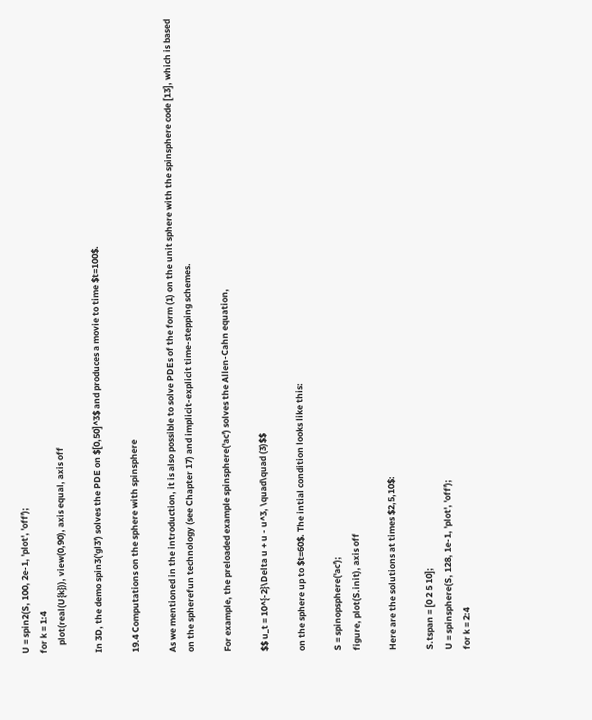U = spin2(S, 100, 2e-1, 'plot', 'off');
for k = 1:4
    plot(real(U{k})), view(0,90), axis equal, axis off

In 3D, the demo spin3('gl3') solves the PDE on $[0,50]^3$ and produces a movie to time $t=100$.

19.4 Computations on the sphere with spinsphere

As we mentioned in the introduction, it is also possible to solve PDEs of the form (1) on the unit sphere with the spinsphere code [13], which is based on the spherefun technology (see Chapter 17) and implicit-explicit time-stepping schemes.

For example, the preloaded example spinsphere('ac') solves the Allen-Cahn equation,

$$ u_t = 10^{-2}\Delta u + u - u^3, \quad\quad (3)$$

on the sphere up to $t=60$. The intial condition looks like this:

S = spinopsphere('ac');
figure, plot(S.init), axis off

Here are the solutions at times $2,5,10$:

S.tspan = [0 2 5 10];
U = spinsphere(S, 128, 1e-1, 'plot', 'off');
for k = 2:4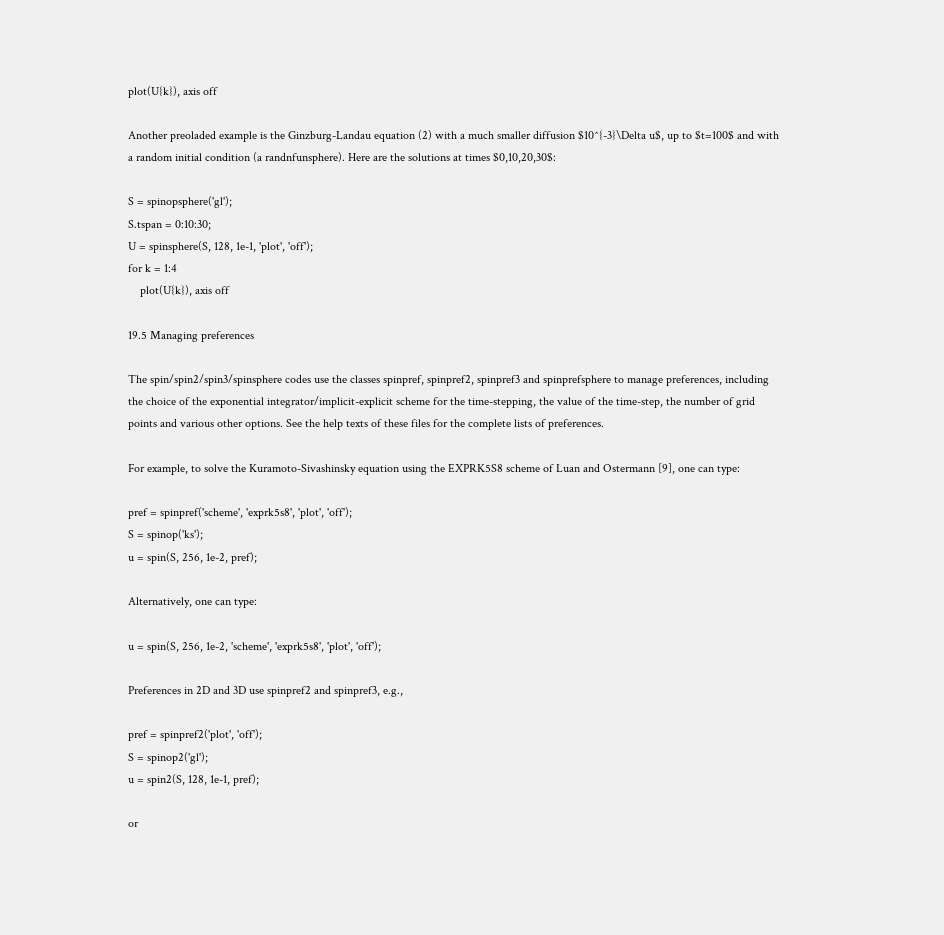plot(U{k}), axis off

Another preoladed example is the Ginzburg-Landau equation (2) with a much smaller diffusion $10^{-3}\Delta u$, up to $t=100$ and with a random initial condition (a randnfunsphere). Here are the solutions at times $0,10,20,30$:

S = spinopsphere('gl');
S.tspan = 0:10:30;
U = spinsphere(S, 128, 1e-1, 'plot', 'off');
for k = 1:4
    plot(U{k}), axis off

19.5 Managing preferences

The spin/spin2/spin3/spinsphere codes use the classes spinpref, spinpref2, spinpref3 and spinprefsphere to manage preferences, including the choice of the exponential integrator/implicit-explicit scheme for the time-stepping, the value of the time-step, the number of grid points and various other options. See the help texts of these files for the complete lists of preferences.

For example, to solve the Kuramoto-Sivashinsky equation using the EXPRK5S8 scheme of Luan and Ostermann [9], one can type:

pref = spinpref('scheme', 'exprk5s8', 'plot', 'off');
S = spinop('ks');
u = spin(S, 256, 1e-2, pref);

Alternatively, one can type:

u = spin(S, 256, 1e-2, 'scheme', 'exprk5s8', 'plot', 'off');

Preferences in 2D and 3D use spinpref2 and spinpref3, e.g.,

pref = spinpref2('plot', 'off');
S = spinop2('gl');
u = spin2(S, 128, 1e-1, pref);

or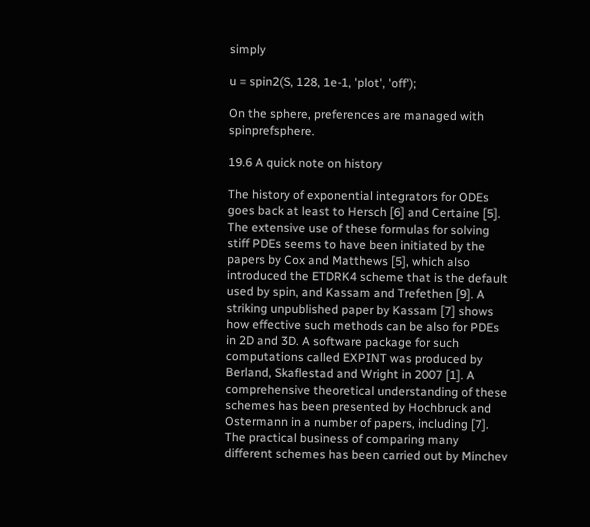simply

u = spin2(S, 128, 1e-1, 'plot', 'off');

On the sphere, preferences are managed with spinprefsphere.

19.6 A quick note on history

The history of exponential integrators for ODEs goes back at least to Hersch [6] and Certaine [5]. The extensive use of these formulas for solving stiff PDEs seems to have been initiated by the papers by Cox and Matthews [5], which also introduced the ETDRK4 scheme that is the default used by spin, and Kassam and Trefethen [9]. A striking unpublished paper by Kassam [7] shows how effective such methods can be also for PDEs in 2D and 3D. A software package for such computations called EXPINT was produced by Berland, Skaflestad and Wright in 2007 [1]. A comprehensive theoretical understanding of these schemes has been presented by Hochbruck and Ostermann in a number of papers, including [7]. The practical business of comparing many different schemes has been carried out by Minchev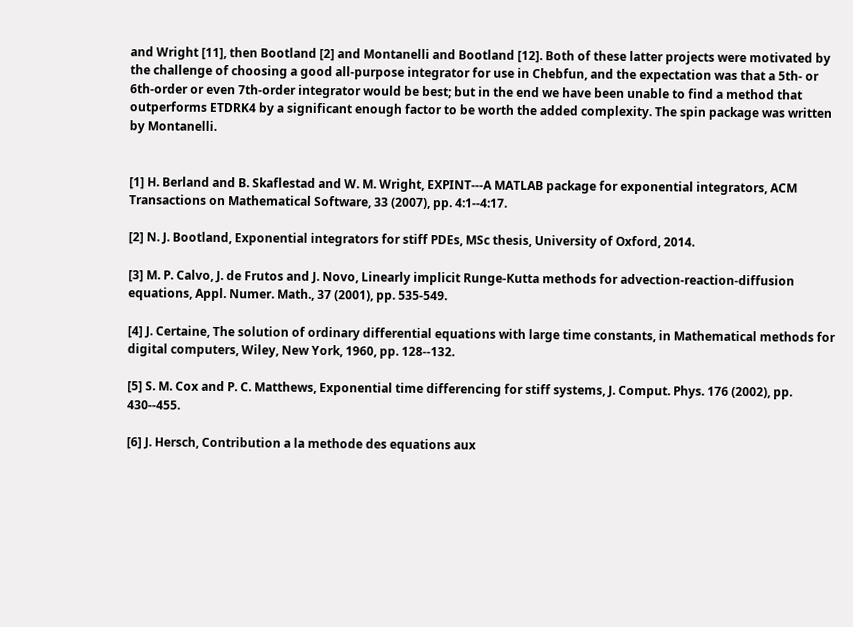and Wright [11], then Bootland [2] and Montanelli and Bootland [12]. Both of these latter projects were motivated by the challenge of choosing a good all-purpose integrator for use in Chebfun, and the expectation was that a 5th- or 6th-order or even 7th-order integrator would be best; but in the end we have been unable to find a method that outperforms ETDRK4 by a significant enough factor to be worth the added complexity. The spin package was written by Montanelli.


[1] H. Berland and B. Skaflestad and W. M. Wright, EXPINT---A MATLAB package for exponential integrators, ACM Transactions on Mathematical Software, 33 (2007), pp. 4:1--4:17.

[2] N. J. Bootland, Exponential integrators for stiff PDEs, MSc thesis, University of Oxford, 2014.

[3] M. P. Calvo, J. de Frutos and J. Novo, Linearly implicit Runge-Kutta methods for advection-reaction-diffusion equations, Appl. Numer. Math., 37 (2001), pp. 535-549.

[4] J. Certaine, The solution of ordinary differential equations with large time constants, in Mathematical methods for digital computers, Wiley, New York, 1960, pp. 128--132.

[5] S. M. Cox and P. C. Matthews, Exponential time differencing for stiff systems, J. Comput. Phys. 176 (2002), pp. 430--455.

[6] J. Hersch, Contribution a la methode des equations aux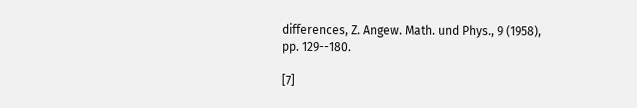differences, Z. Angew. Math. und Phys., 9 (1958), pp. 129--180.

[7]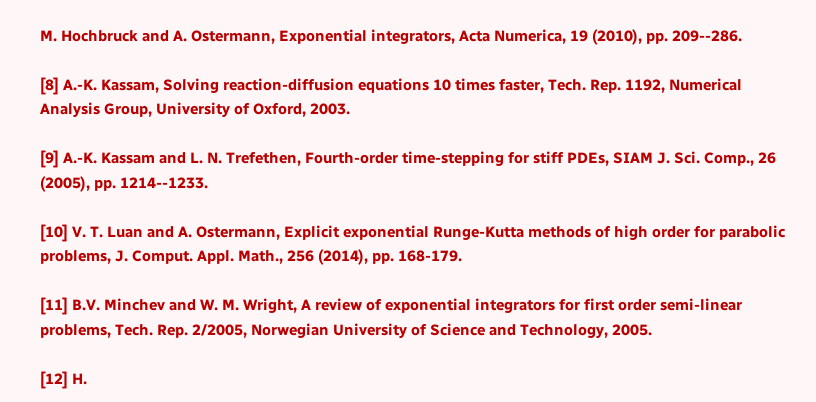M. Hochbruck and A. Ostermann, Exponential integrators, Acta Numerica, 19 (2010), pp. 209--286.

[8] A.-K. Kassam, Solving reaction-diffusion equations 10 times faster, Tech. Rep. 1192, Numerical Analysis Group, University of Oxford, 2003.

[9] A.-K. Kassam and L. N. Trefethen, Fourth-order time-stepping for stiff PDEs, SIAM J. Sci. Comp., 26 (2005), pp. 1214--1233.

[10] V. T. Luan and A. Ostermann, Explicit exponential Runge-Kutta methods of high order for parabolic problems, J. Comput. Appl. Math., 256 (2014), pp. 168-179.

[11] B.V. Minchev and W. M. Wright, A review of exponential integrators for first order semi-linear problems, Tech. Rep. 2/2005, Norwegian University of Science and Technology, 2005.

[12] H.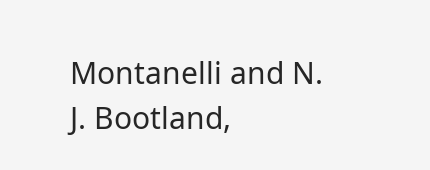Montanelli and N. J. Bootland,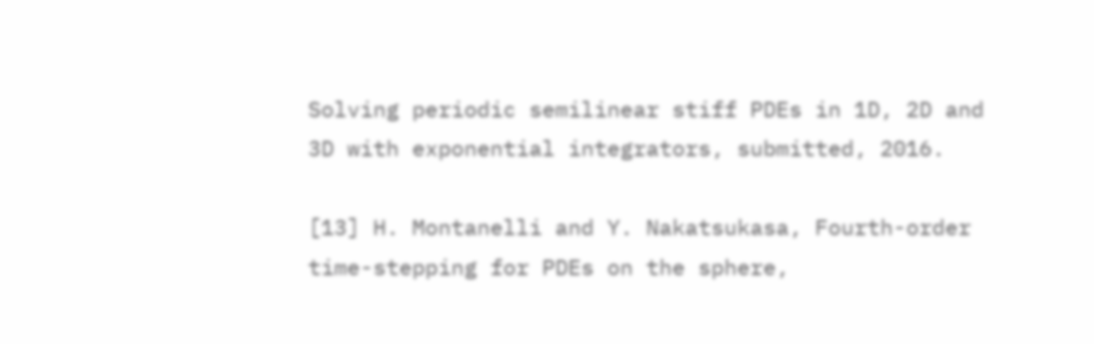Solving periodic semilinear stiff PDEs in 1D, 2D and 3D with exponential integrators, submitted, 2016.

[13] H. Montanelli and Y. Nakatsukasa, Fourth-order time-stepping for PDEs on the sphere,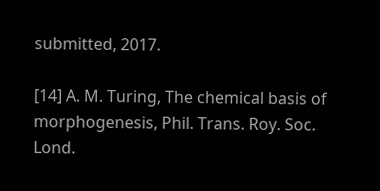submitted, 2017.

[14] A. M. Turing, The chemical basis of morphogenesis, Phil. Trans. Roy. Soc. Lond.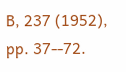B, 237 (1952), pp. 37--72.